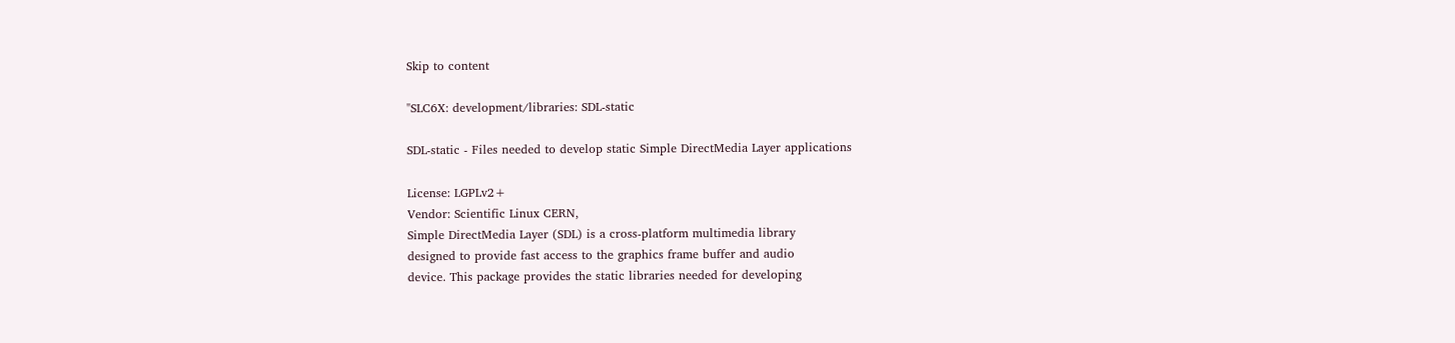Skip to content

"SLC6X: development/libraries: SDL-static

SDL-static - Files needed to develop static Simple DirectMedia Layer applications

License: LGPLv2+
Vendor: Scientific Linux CERN,
Simple DirectMedia Layer (SDL) is a cross-platform multimedia library
designed to provide fast access to the graphics frame buffer and audio
device. This package provides the static libraries needed for developing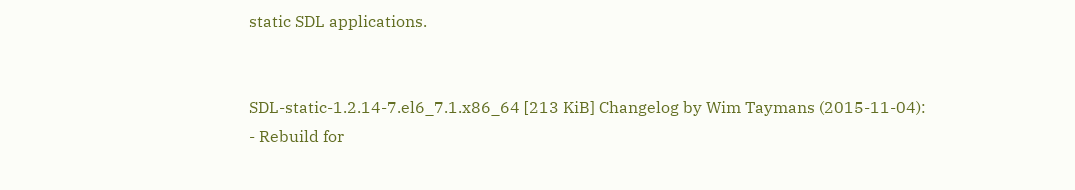static SDL applications.


SDL-static-1.2.14-7.el6_7.1.x86_64 [213 KiB] Changelog by Wim Taymans (2015-11-04):
- Rebuild for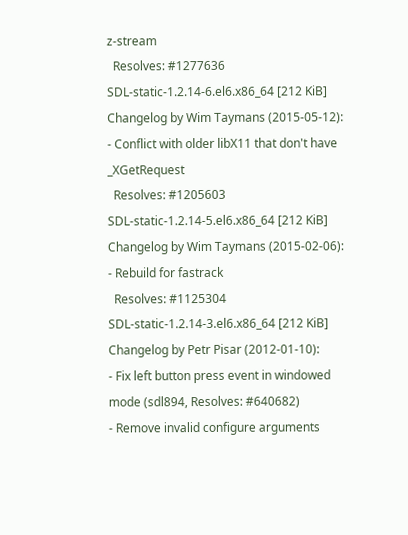z-stream
  Resolves: #1277636
SDL-static-1.2.14-6.el6.x86_64 [212 KiB] Changelog by Wim Taymans (2015-05-12):
- Conflict with older libX11 that don't have _XGetRequest
  Resolves: #1205603
SDL-static-1.2.14-5.el6.x86_64 [212 KiB] Changelog by Wim Taymans (2015-02-06):
- Rebuild for fastrack
  Resolves: #1125304
SDL-static-1.2.14-3.el6.x86_64 [212 KiB] Changelog by Petr Pisar (2012-01-10):
- Fix left button press event in windowed mode (sdl894, Resolves: #640682)
- Remove invalid configure arguments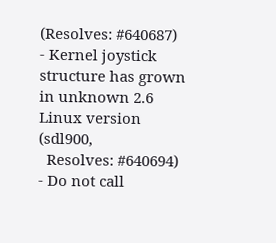(Resolves: #640687)
- Kernel joystick structure has grown in unknown 2.6 Linux version (sdl900,
  Resolves: #640694)
- Do not call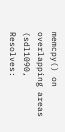memcpy() on overlapping areas (sdl1090, Resolves: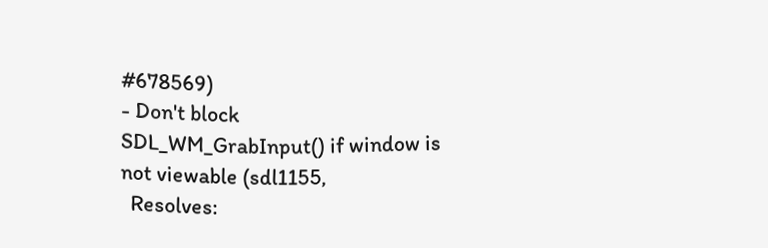#678569)
- Don't block SDL_WM_GrabInput() if window is not viewable (sdl1155,
  Resolves: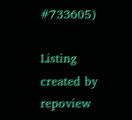#733605)

Listing created by repoview